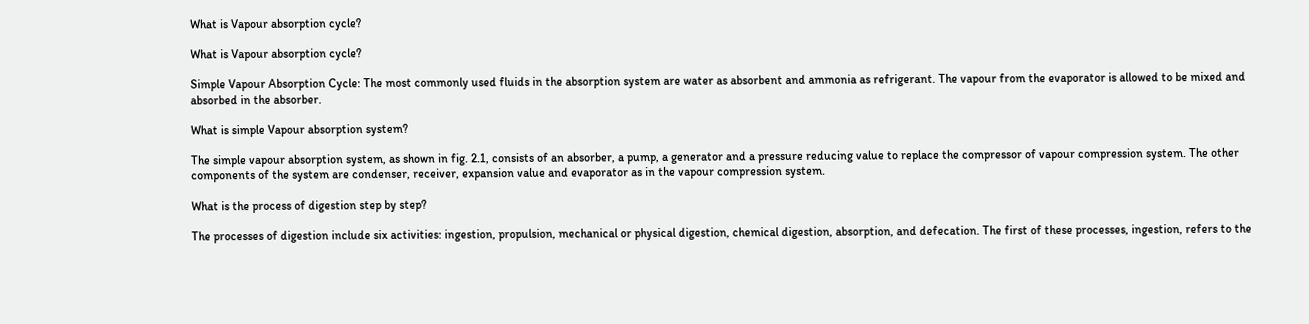What is Vapour absorption cycle?

What is Vapour absorption cycle?

Simple Vapour Absorption Cycle: The most commonly used fluids in the absorption system are water as absorbent and ammonia as refrigerant. The vapour from the evaporator is allowed to be mixed and absorbed in the absorber.

What is simple Vapour absorption system?

The simple vapour absorption system, as shown in fig. 2.1, consists of an absorber, a pump, a generator and a pressure reducing value to replace the compressor of vapour compression system. The other components of the system are condenser, receiver, expansion value and evaporator as in the vapour compression system.

What is the process of digestion step by step?

The processes of digestion include six activities: ingestion, propulsion, mechanical or physical digestion, chemical digestion, absorption, and defecation. The first of these processes, ingestion, refers to the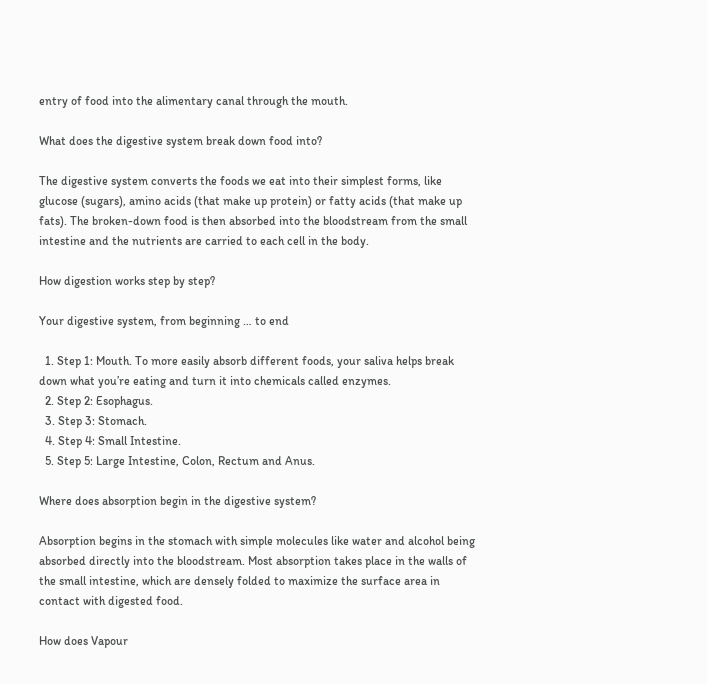entry of food into the alimentary canal through the mouth.

What does the digestive system break down food into?

The digestive system converts the foods we eat into their simplest forms, like glucose (sugars), amino acids (that make up protein) or fatty acids (that make up fats). The broken-down food is then absorbed into the bloodstream from the small intestine and the nutrients are carried to each cell in the body.

How digestion works step by step?

Your digestive system, from beginning … to end

  1. Step 1: Mouth. To more easily absorb different foods, your saliva helps break down what you’re eating and turn it into chemicals called enzymes.
  2. Step 2: Esophagus.
  3. Step 3: Stomach.
  4. Step 4: Small Intestine.
  5. Step 5: Large Intestine, Colon, Rectum and Anus.

Where does absorption begin in the digestive system?

Absorption begins in the stomach with simple molecules like water and alcohol being absorbed directly into the bloodstream. Most absorption takes place in the walls of the small intestine, which are densely folded to maximize the surface area in contact with digested food.

How does Vapour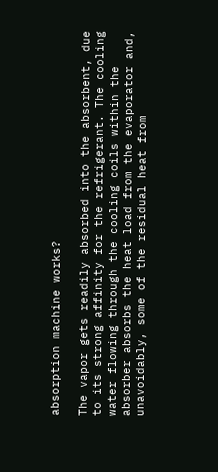absorption machine works?

The vapor gets readily absorbed into the absorbent, due to its strong affinity for the refrigerant. The cooling water flowing through the cooling coils within the absorber absorbs the heat load from the evaporator and, unavoidably, some of the residual heat from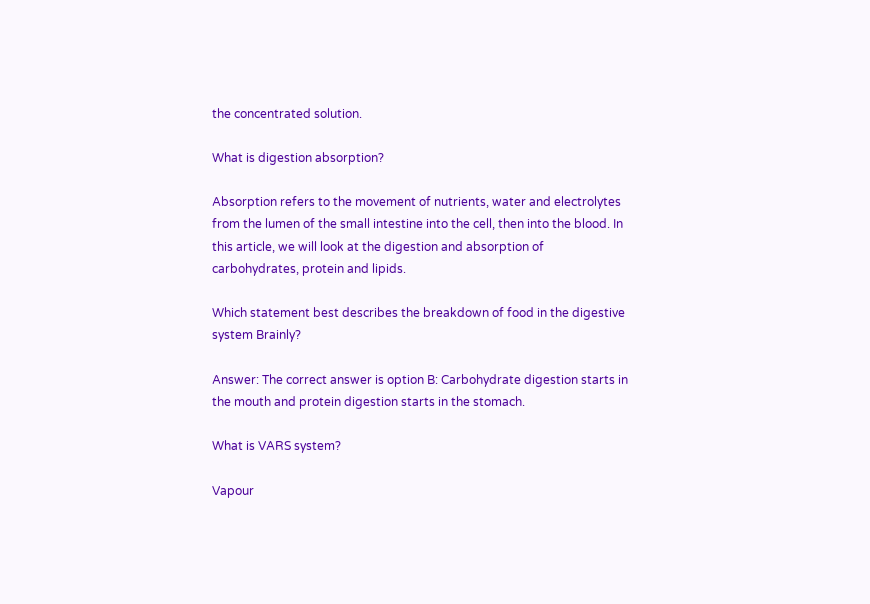the concentrated solution.

What is digestion absorption?

Absorption refers to the movement of nutrients, water and electrolytes from the lumen of the small intestine into the cell, then into the blood. In this article, we will look at the digestion and absorption of carbohydrates, protein and lipids.

Which statement best describes the breakdown of food in the digestive system Brainly?

Answer: The correct answer is option B: Carbohydrate digestion starts in the mouth and protein digestion starts in the stomach.

What is VARS system?

Vapour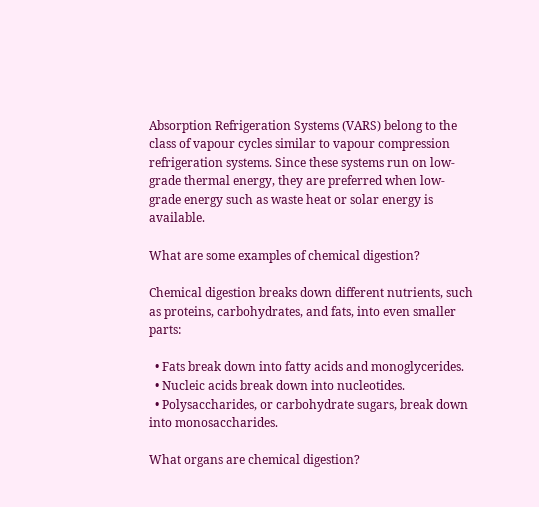Absorption Refrigeration Systems (VARS) belong to the class of vapour cycles similar to vapour compression refrigeration systems. Since these systems run on low-grade thermal energy, they are preferred when low-grade energy such as waste heat or solar energy is available.

What are some examples of chemical digestion?

Chemical digestion breaks down different nutrients, such as proteins, carbohydrates, and fats, into even smaller parts:

  • Fats break down into fatty acids and monoglycerides.
  • Nucleic acids break down into nucleotides.
  • Polysaccharides, or carbohydrate sugars, break down into monosaccharides.

What organs are chemical digestion?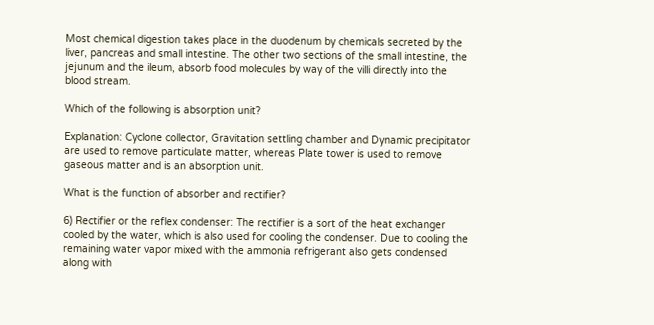Most chemical digestion takes place in the duodenum by chemicals secreted by the liver, pancreas and small intestine. The other two sections of the small intestine, the jejunum and the ileum, absorb food molecules by way of the villi directly into the blood stream.

Which of the following is absorption unit?

Explanation: Cyclone collector, Gravitation settling chamber and Dynamic precipitator are used to remove particulate matter, whereas Plate tower is used to remove gaseous matter and is an absorption unit.

What is the function of absorber and rectifier?

6) Rectifier or the reflex condenser: The rectifier is a sort of the heat exchanger cooled by the water, which is also used for cooling the condenser. Due to cooling the remaining water vapor mixed with the ammonia refrigerant also gets condensed along with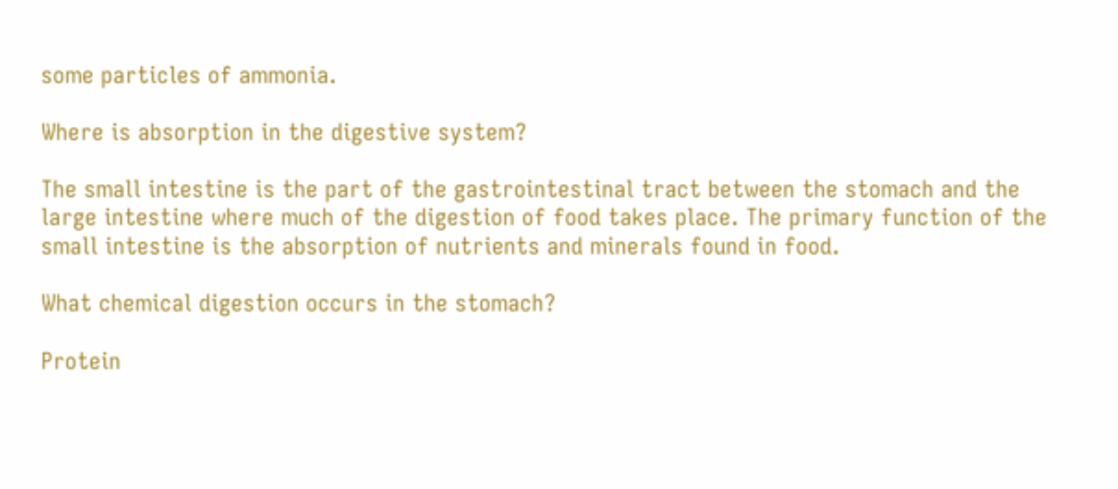some particles of ammonia.

Where is absorption in the digestive system?

The small intestine is the part of the gastrointestinal tract between the stomach and the large intestine where much of the digestion of food takes place. The primary function of the small intestine is the absorption of nutrients and minerals found in food.

What chemical digestion occurs in the stomach?

Protein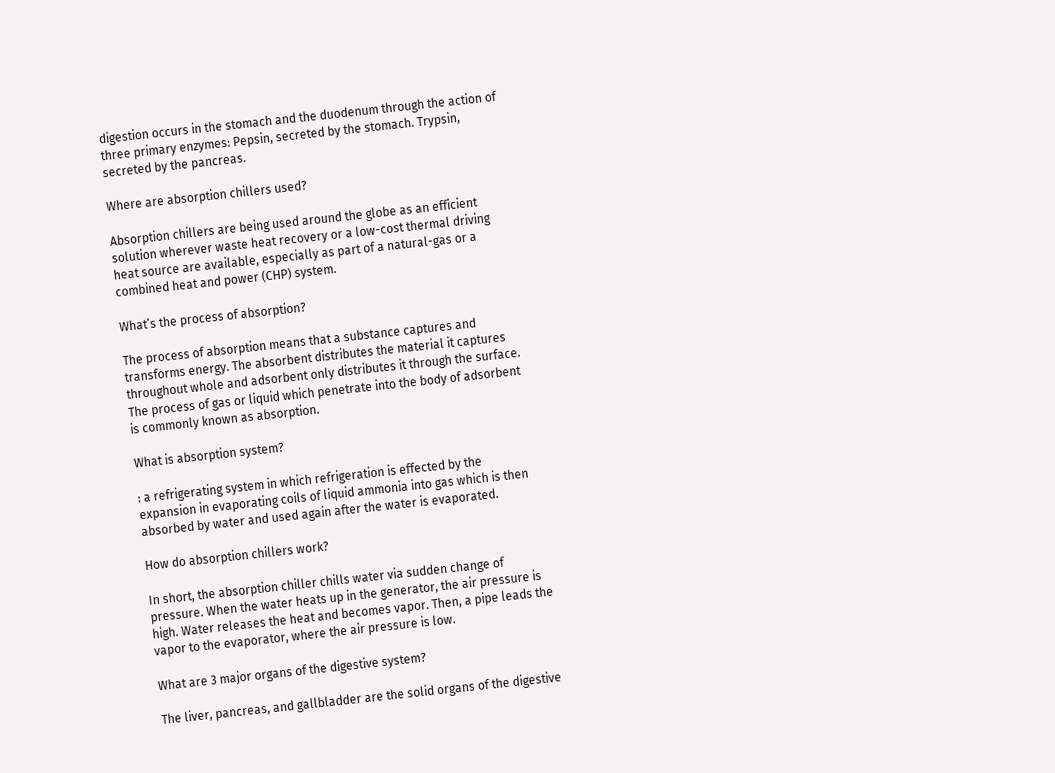digestion occurs in the stomach and the duodenum through the action of three primary enzymes: Pepsin, secreted by the stomach. Trypsin, secreted by the pancreas.

Where are absorption chillers used?

Absorption chillers are being used around the globe as an efficient solution wherever waste heat recovery or a low-cost thermal driving heat source are available, especially as part of a natural-gas or a combined heat and power (CHP) system.

What’s the process of absorption?

The process of absorption means that a substance captures and transforms energy. The absorbent distributes the material it captures throughout whole and adsorbent only distributes it through the surface. The process of gas or liquid which penetrate into the body of adsorbent is commonly known as absorption.

What is absorption system?

: a refrigerating system in which refrigeration is effected by the expansion in evaporating coils of liquid ammonia into gas which is then absorbed by water and used again after the water is evaporated.

How do absorption chillers work?

In short, the absorption chiller chills water via sudden change of pressure. When the water heats up in the generator, the air pressure is high. Water releases the heat and becomes vapor. Then, a pipe leads the vapor to the evaporator, where the air pressure is low.

What are 3 major organs of the digestive system?

The liver, pancreas, and gallbladder are the solid organs of the digestive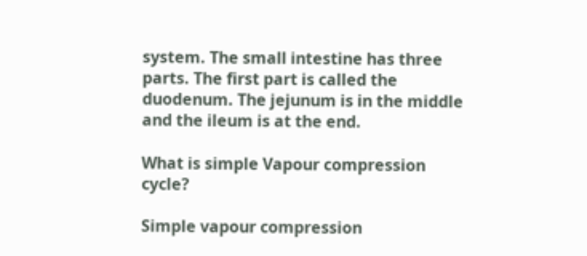system. The small intestine has three parts. The first part is called the duodenum. The jejunum is in the middle and the ileum is at the end.

What is simple Vapour compression cycle?

Simple vapour compression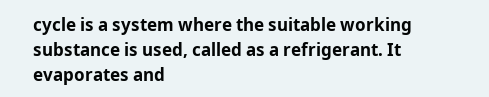cycle is a system where the suitable working substance is used, called as a refrigerant. It evaporates and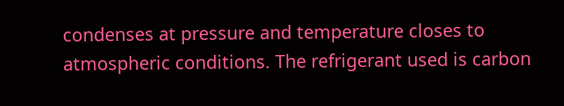condenses at pressure and temperature closes to atmospheric conditions. The refrigerant used is carbon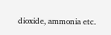dioxide, ammonia etc.